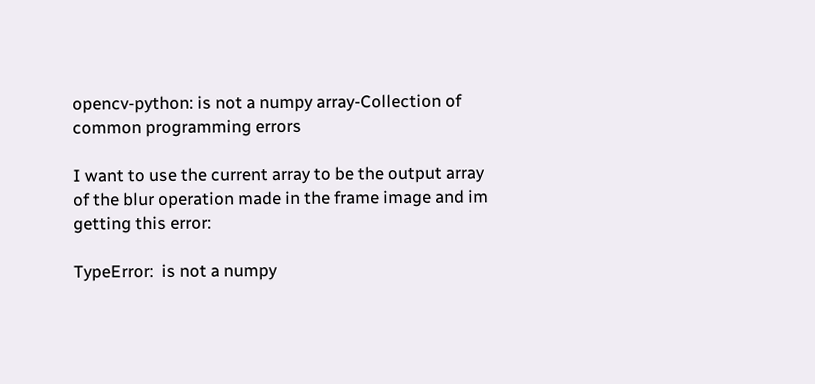opencv-python: is not a numpy array-Collection of common programming errors

I want to use the current array to be the output array of the blur operation made in the frame image and im getting this error:

TypeError:  is not a numpy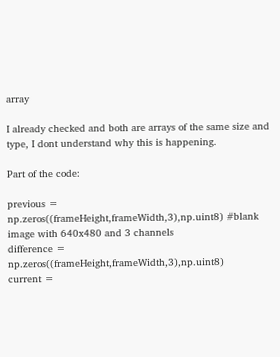array

I already checked and both are arrays of the same size and type, I dont understand why this is happening.

Part of the code:

previous = np.zeros((frameHeight,frameWidth,3),np.uint8) #blank image with 640x480 and 3 channels
difference = np.zeros((frameHeight,frameWidth,3),np.uint8)
current =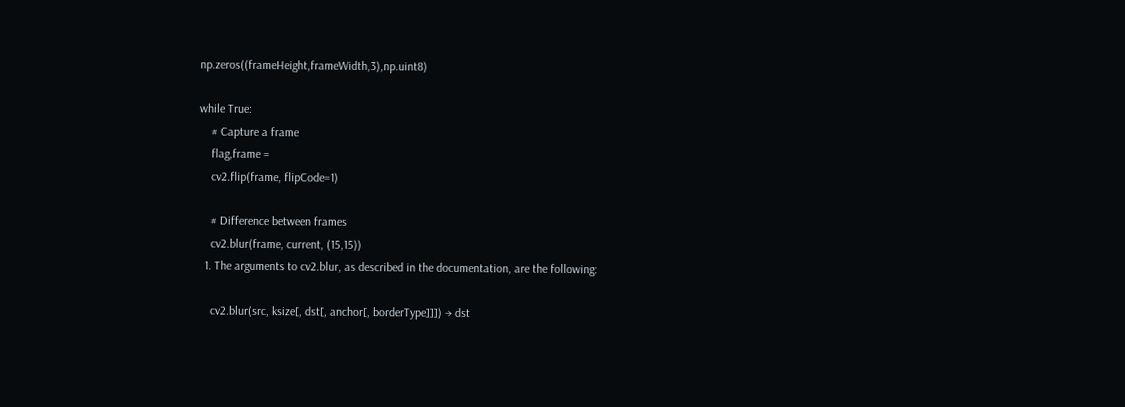np.zeros((frameHeight,frameWidth,3),np.uint8)

while True:
    # Capture a frame
    flag,frame =
    cv2.flip(frame, flipCode=1)

    # Difference between frames
    cv2.blur(frame, current, (15,15))
  1. The arguments to cv2.blur, as described in the documentation, are the following:

    cv2.blur(src, ksize[, dst[, anchor[, borderType]]]) → dst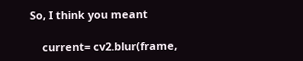So, I think you meant

    current= cv2.blur(frame,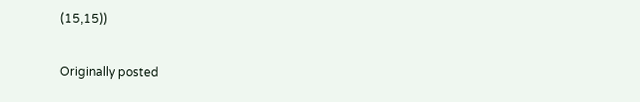(15,15))

Originally posted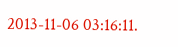2013-11-06 03:16:11.